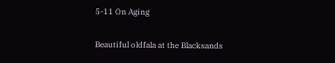5-11 On Aging

Beautiful oldfala at the Blacksands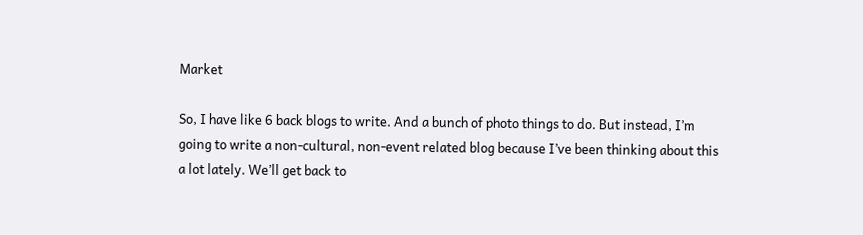Market

So, I have like 6 back blogs to write. And a bunch of photo things to do. But instead, I’m going to write a non-cultural, non-event related blog because I’ve been thinking about this a lot lately. We’ll get back to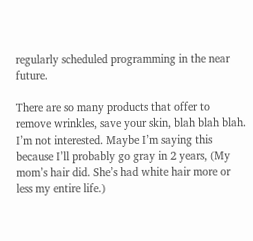regularly scheduled programming in the near future.

There are so many products that offer to remove wrinkles, save your skin, blah blah blah. I’m not interested. Maybe I’m saying this because I’ll probably go gray in 2 years, (My mom’s hair did. She’s had white hair more or less my entire life.)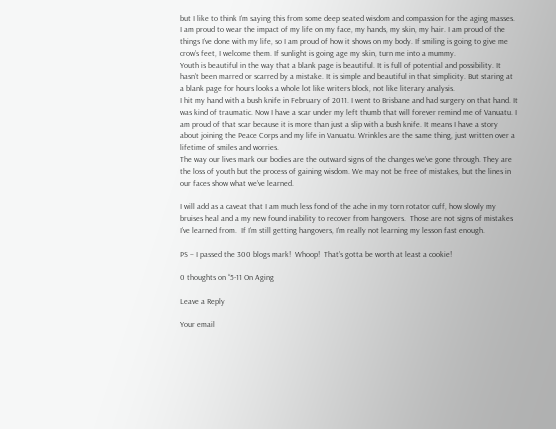but I like to think I’m saying this from some deep seated wisdom and compassion for the aging masses.
I am proud to wear the impact of my life on my face, my hands, my skin, my hair. I am proud of the things I’ve done with my life, so I am proud of how it shows on my body. If smiling is going to give me crow’s feet, I welcome them. If sunlight is going age my skin, turn me into a mummy.
Youth is beautiful in the way that a blank page is beautiful. It is full of potential and possibility. It hasn’t been marred or scarred by a mistake. It is simple and beautiful in that simplicity. But staring at a blank page for hours looks a whole lot like writers block, not like literary analysis.
I hit my hand with a bush knife in February of 2011. I went to Brisbane and had surgery on that hand. It was kind of traumatic. Now I have a scar under my left thumb that will forever remind me of Vanuatu. I am proud of that scar because it is more than just a slip with a bush knife. It means I have a story about joining the Peace Corps and my life in Vanuatu. Wrinkles are the same thing, just written over a lifetime of smiles and worries.
The way our lives mark our bodies are the outward signs of the changes we’ve gone through. They are the loss of youth but the process of gaining wisdom. We may not be free of mistakes, but the lines in our faces show what we’ve learned.

I will add as a caveat that I am much less fond of the ache in my torn rotator cuff, how slowly my bruises heal and a my new found inability to recover from hangovers.  Those are not signs of mistakes I’ve learned from.  If I’m still getting hangovers, I’m really not learning my lesson fast enough.

PS – I passed the 300 blogs mark!  Whoop!  That’s gotta be worth at least a cookie!

0 thoughts on “5-11 On Aging

Leave a Reply

Your email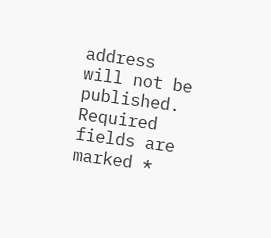address will not be published. Required fields are marked *